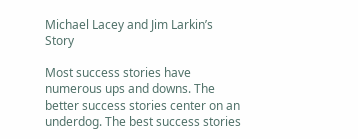Michael Lacey and Jim Larkin’s Story

Most success stories have numerous ups and downs. The better success stories center on an underdog. The best success stories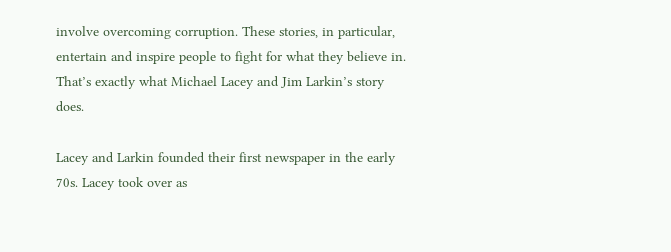involve overcoming corruption. These stories, in particular, entertain and inspire people to fight for what they believe in. That’s exactly what Michael Lacey and Jim Larkin’s story does.

Lacey and Larkin founded their first newspaper in the early 70s. Lacey took over as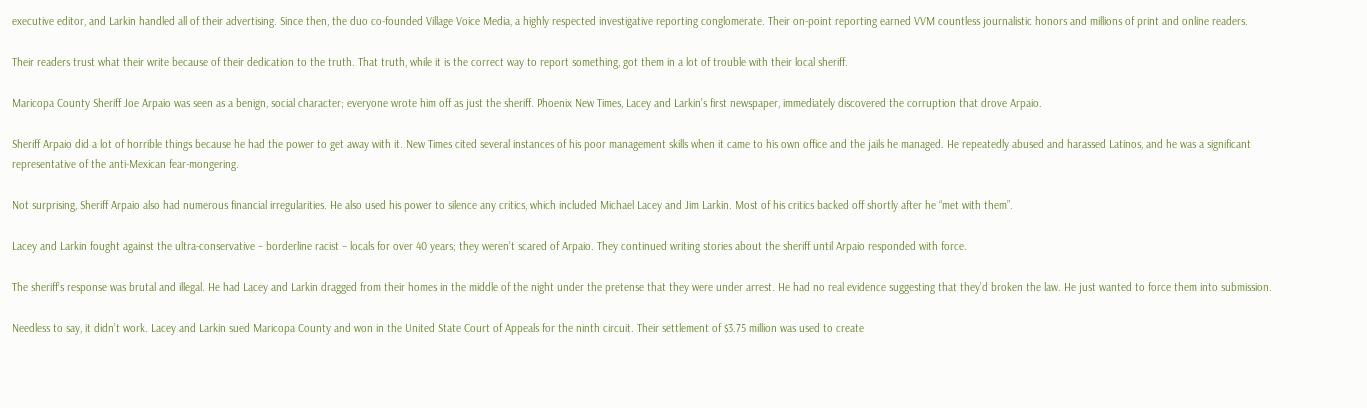executive editor, and Larkin handled all of their advertising. Since then, the duo co-founded Village Voice Media, a highly respected investigative reporting conglomerate. Their on-point reporting earned VVM countless journalistic honors and millions of print and online readers.

Their readers trust what their write because of their dedication to the truth. That truth, while it is the correct way to report something, got them in a lot of trouble with their local sheriff.

Maricopa County Sheriff Joe Arpaio was seen as a benign, social character; everyone wrote him off as just the sheriff. Phoenix New Times, Lacey and Larkin’s first newspaper, immediately discovered the corruption that drove Arpaio.

Sheriff Arpaio did a lot of horrible things because he had the power to get away with it. New Times cited several instances of his poor management skills when it came to his own office and the jails he managed. He repeatedly abused and harassed Latinos, and he was a significant representative of the anti-Mexican fear-mongering.

Not surprising, Sheriff Arpaio also had numerous financial irregularities. He also used his power to silence any critics, which included Michael Lacey and Jim Larkin. Most of his critics backed off shortly after he “met with them”.

Lacey and Larkin fought against the ultra-conservative – borderline racist – locals for over 40 years; they weren’t scared of Arpaio. They continued writing stories about the sheriff until Arpaio responded with force.

The sheriff’s response was brutal and illegal. He had Lacey and Larkin dragged from their homes in the middle of the night under the pretense that they were under arrest. He had no real evidence suggesting that they’d broken the law. He just wanted to force them into submission.

Needless to say, it didn’t work. Lacey and Larkin sued Maricopa County and won in the United State Court of Appeals for the ninth circuit. Their settlement of $3.75 million was used to create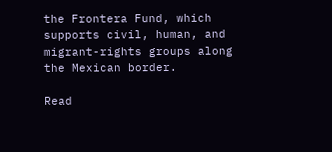the Frontera Fund, which supports civil, human, and migrant-rights groups along the Mexican border.

Read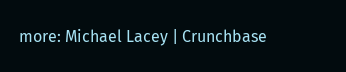more: Michael Lacey | Crunchbase